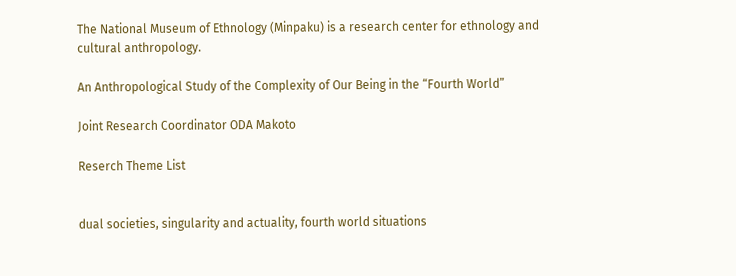The National Museum of Ethnology (Minpaku) is a research center for ethnology and cultural anthropology.

An Anthropological Study of the Complexity of Our Being in the “Fourth World”

Joint Research Coordinator ODA Makoto

Reserch Theme List


dual societies, singularity and actuality, fourth world situations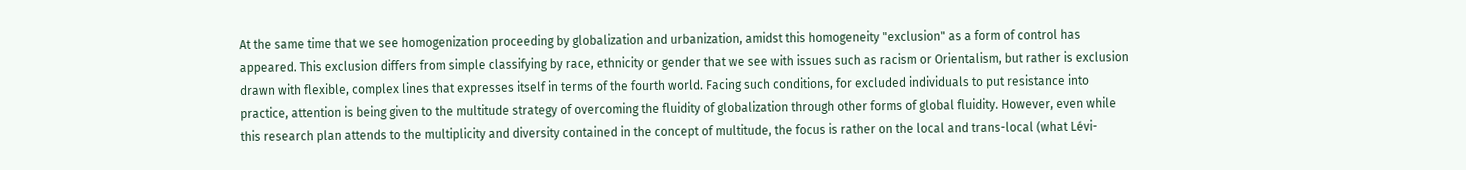At the same time that we see homogenization proceeding by globalization and urbanization, amidst this homogeneity "exclusion" as a form of control has appeared. This exclusion differs from simple classifying by race, ethnicity or gender that we see with issues such as racism or Orientalism, but rather is exclusion drawn with flexible, complex lines that expresses itself in terms of the fourth world. Facing such conditions, for excluded individuals to put resistance into practice, attention is being given to the multitude strategy of overcoming the fluidity of globalization through other forms of global fluidity. However, even while this research plan attends to the multiplicity and diversity contained in the concept of multitude, the focus is rather on the local and trans-local (what Lévi-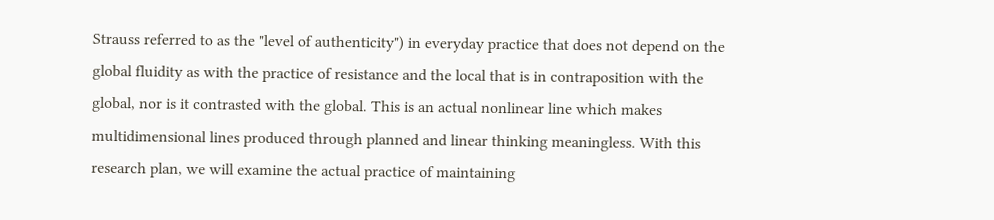Strauss referred to as the "level of authenticity") in everyday practice that does not depend on the global fluidity as with the practice of resistance and the local that is in contraposition with the global, nor is it contrasted with the global. This is an actual nonlinear line which makes multidimensional lines produced through planned and linear thinking meaningless. With this research plan, we will examine the actual practice of maintaining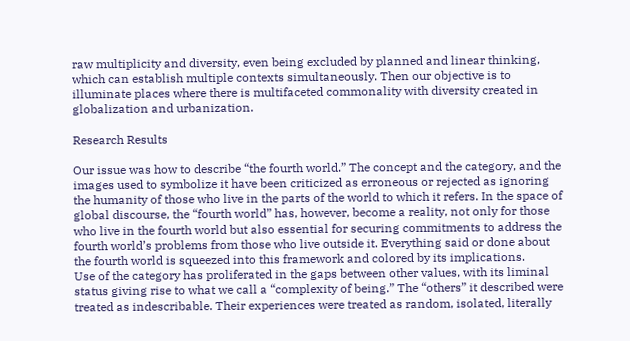raw multiplicity and diversity, even being excluded by planned and linear thinking, which can establish multiple contexts simultaneously. Then our objective is to illuminate places where there is multifaceted commonality with diversity created in globalization and urbanization.

Research Results

Our issue was how to describe “the fourth world.” The concept and the category, and the images used to symbolize it have been criticized as erroneous or rejected as ignoring the humanity of those who live in the parts of the world to which it refers. In the space of global discourse, the “fourth world” has, however, become a reality, not only for those who live in the fourth world but also essential for securing commitments to address the fourth world’s problems from those who live outside it. Everything said or done about the fourth world is squeezed into this framework and colored by its implications.
Use of the category has proliferated in the gaps between other values, with its liminal status giving rise to what we call a “complexity of being.” The “others” it described were treated as indescribable. Their experiences were treated as random, isolated, literally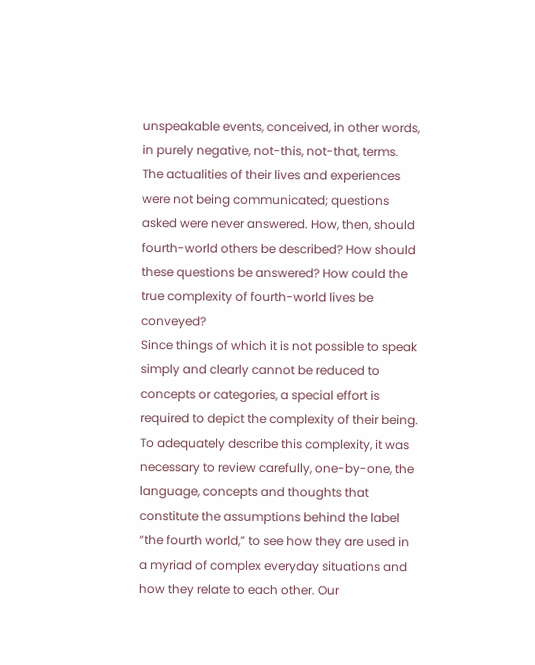unspeakable events, conceived, in other words, in purely negative, not-this, not-that, terms. The actualities of their lives and experiences were not being communicated; questions asked were never answered. How, then, should fourth-world others be described? How should these questions be answered? How could the true complexity of fourth-world lives be conveyed?
Since things of which it is not possible to speak simply and clearly cannot be reduced to concepts or categories, a special effort is required to depict the complexity of their being. To adequately describe this complexity, it was necessary to review carefully, one-by-one, the language, concepts and thoughts that constitute the assumptions behind the label “the fourth world,” to see how they are used in a myriad of complex everyday situations and how they relate to each other. Our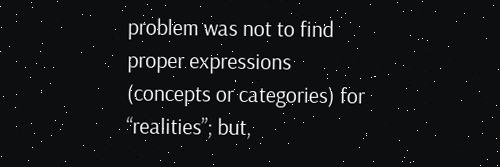problem was not to find proper expressions (concepts or categories) for “realities”; but,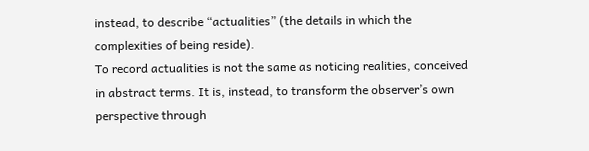instead, to describe “actualities” (the details in which the complexities of being reside).
To record actualities is not the same as noticing realities, conceived in abstract terms. It is, instead, to transform the observer’s own perspective through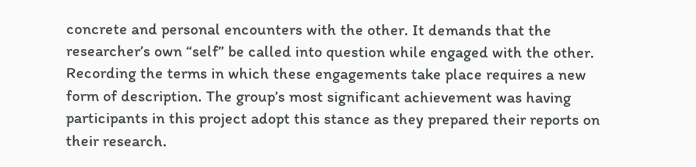concrete and personal encounters with the other. It demands that the researcher’s own “self” be called into question while engaged with the other. Recording the terms in which these engagements take place requires a new form of description. The group’s most significant achievement was having participants in this project adopt this stance as they prepared their reports on their research.